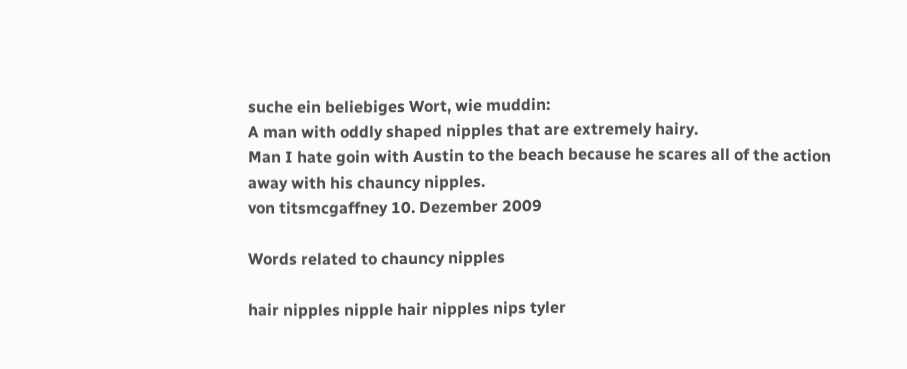suche ein beliebiges Wort, wie muddin:
A man with oddly shaped nipples that are extremely hairy.
Man I hate goin with Austin to the beach because he scares all of the action away with his chauncy nipples.
von titsmcgaffney 10. Dezember 2009

Words related to chauncy nipples

hair nipples nipple hair nipples nips tyler